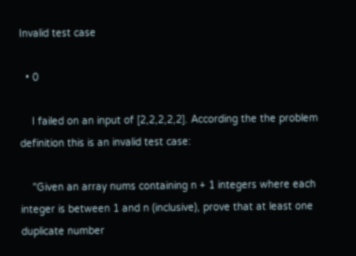Invalid test case

  • 0

    I failed on an input of [2,2,2,2,2]. According the the problem definition this is an invalid test case:

    "Given an array nums containing n + 1 integers where each integer is between 1 and n (inclusive), prove that at least one duplicate number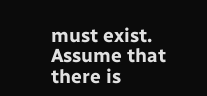must exist. Assume that there is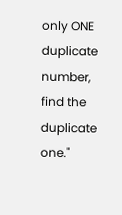only ONE duplicate number, find the duplicate one."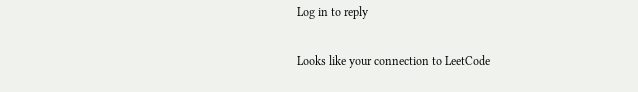Log in to reply

Looks like your connection to LeetCode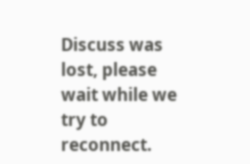Discuss was lost, please wait while we try to reconnect.